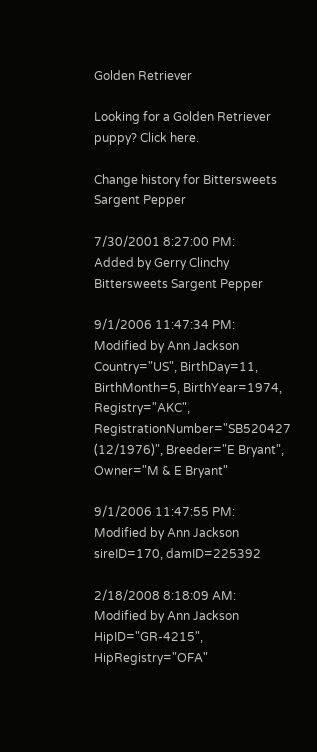Golden Retriever

Looking for a Golden Retriever puppy? Click here.

Change history for Bittersweets Sargent Pepper

7/30/2001 8:27:00 PM:
Added by Gerry Clinchy
Bittersweets Sargent Pepper

9/1/2006 11:47:34 PM:
Modified by Ann Jackson
Country="US", BirthDay=11, BirthMonth=5, BirthYear=1974, Registry="AKC", RegistrationNumber="SB520427 (12/1976)", Breeder="E Bryant", Owner="M & E Bryant"

9/1/2006 11:47:55 PM:
Modified by Ann Jackson
sireID=170, damID=225392

2/18/2008 8:18:09 AM:
Modified by Ann Jackson
HipID="GR-4215", HipRegistry="OFA"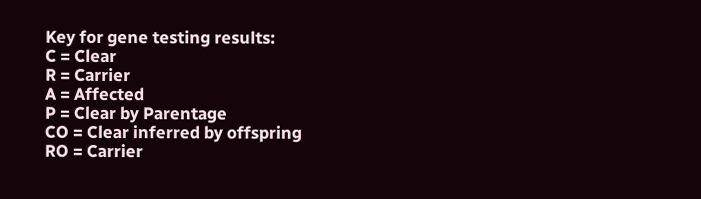Key for gene testing results:
C = Clear
R = Carrier
A = Affected
P = Clear by Parentage
CO = Clear inferred by offspring
RO = Carrier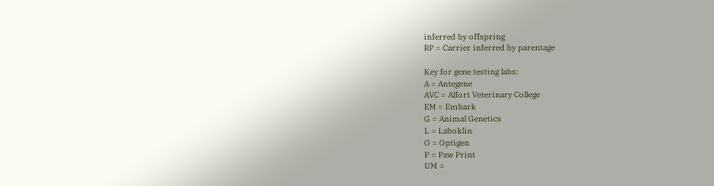inferred by offspring
RP = Carrier inferred by parentage

Key for gene testing labs:
A = Antegene
AVC = Alfort Veterinary College
EM = Embark
G = Animal Genetics
L = Laboklin
O = Optigen
P = Paw Print
UM =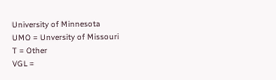University of Minnesota
UMO = Unversity of Missouri
T = Other
VGL =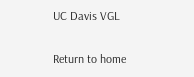UC Davis VGL

Return to home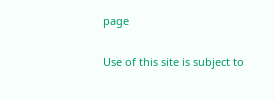page

Use of this site is subject to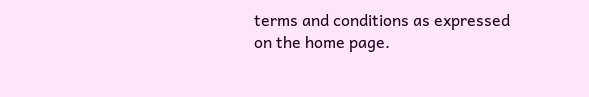terms and conditions as expressed on the home page.